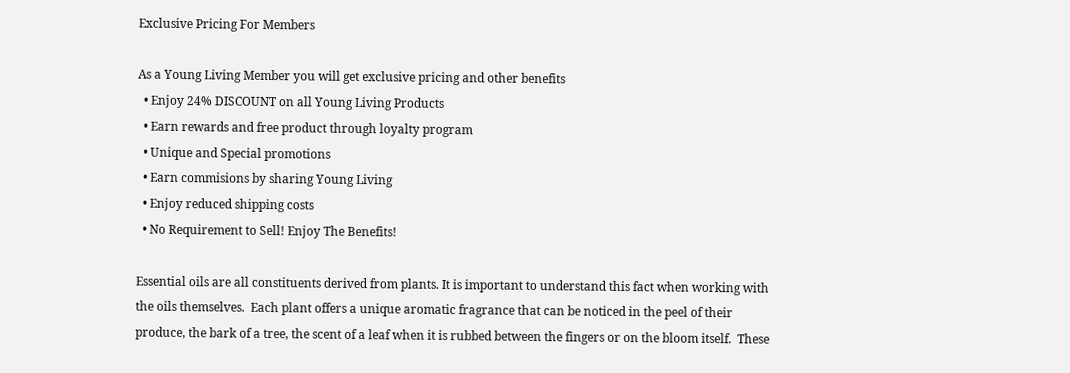Exclusive Pricing For Members

As a Young Living Member you will get exclusive pricing and other benefits
  • Enjoy 24% DISCOUNT on all Young Living Products
  • Earn rewards and free product through loyalty program
  • Unique and Special promotions
  • Earn commisions by sharing Young Living
  • Enjoy reduced shipping costs
  • No Requirement to Sell! Enjoy The Benefits!

Essential oils are all constituents derived from plants. It is important to understand this fact when working with the oils themselves.  Each plant offers a unique aromatic fragrance that can be noticed in the peel of their produce, the bark of a tree, the scent of a leaf when it is rubbed between the fingers or on the bloom itself.  These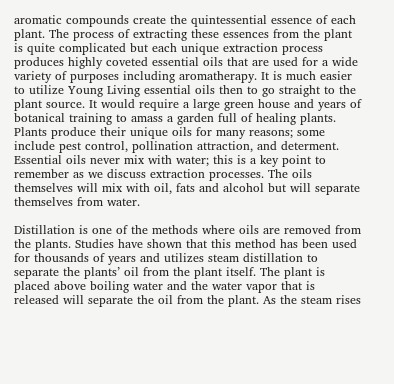aromatic compounds create the quintessential essence of each plant. The process of extracting these essences from the plant is quite complicated but each unique extraction process produces highly coveted essential oils that are used for a wide variety of purposes including aromatherapy. It is much easier to utilize Young Living essential oils then to go straight to the plant source. It would require a large green house and years of botanical training to amass a garden full of healing plants. Plants produce their unique oils for many reasons; some include pest control, pollination attraction, and determent. Essential oils never mix with water; this is a key point to remember as we discuss extraction processes. The oils themselves will mix with oil, fats and alcohol but will separate themselves from water.

Distillation is one of the methods where oils are removed from the plants. Studies have shown that this method has been used for thousands of years and utilizes steam distillation to separate the plants’ oil from the plant itself. The plant is placed above boiling water and the water vapor that is released will separate the oil from the plant. As the steam rises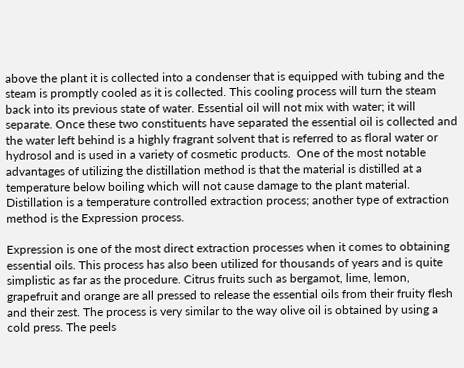above the plant it is collected into a condenser that is equipped with tubing and the steam is promptly cooled as it is collected. This cooling process will turn the steam back into its previous state of water. Essential oil will not mix with water; it will separate. Once these two constituents have separated the essential oil is collected and the water left behind is a highly fragrant solvent that is referred to as floral water or hydrosol and is used in a variety of cosmetic products.  One of the most notable advantages of utilizing the distillation method is that the material is distilled at a temperature below boiling which will not cause damage to the plant material. Distillation is a temperature controlled extraction process; another type of extraction method is the Expression process.

Expression is one of the most direct extraction processes when it comes to obtaining essential oils. This process has also been utilized for thousands of years and is quite simplistic as far as the procedure. Citrus fruits such as bergamot, lime, lemon, grapefruit and orange are all pressed to release the essential oils from their fruity flesh and their zest. The process is very similar to the way olive oil is obtained by using a cold press. The peels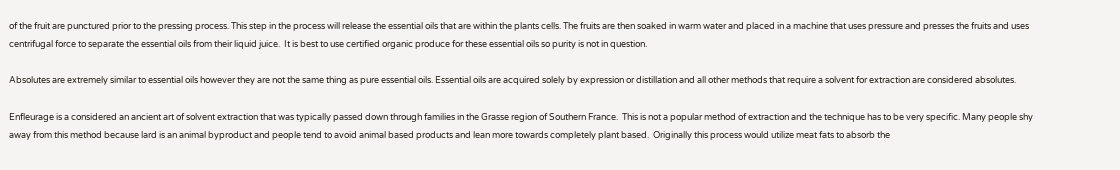of the fruit are punctured prior to the pressing process. This step in the process will release the essential oils that are within the plants cells. The fruits are then soaked in warm water and placed in a machine that uses pressure and presses the fruits and uses centrifugal force to separate the essential oils from their liquid juice.  It is best to use certified organic produce for these essential oils so purity is not in question.

Absolutes are extremely similar to essential oils however they are not the same thing as pure essential oils. Essential oils are acquired solely by expression or distillation and all other methods that require a solvent for extraction are considered absolutes.

Enfleurage is a considered an ancient art of solvent extraction that was typically passed down through families in the Grasse region of Southern France.  This is not a popular method of extraction and the technique has to be very specific. Many people shy away from this method because lard is an animal byproduct and people tend to avoid animal based products and lean more towards completely plant based.  Originally this process would utilize meat fats to absorb the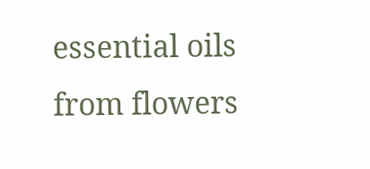essential oils from flowers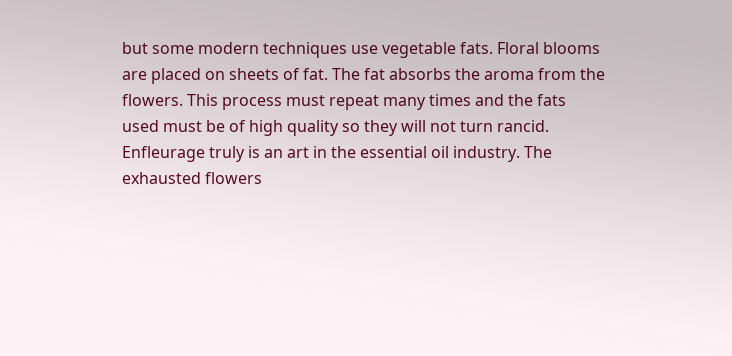but some modern techniques use vegetable fats. Floral blooms are placed on sheets of fat. The fat absorbs the aroma from the flowers. This process must repeat many times and the fats used must be of high quality so they will not turn rancid. Enfleurage truly is an art in the essential oil industry. The exhausted flowers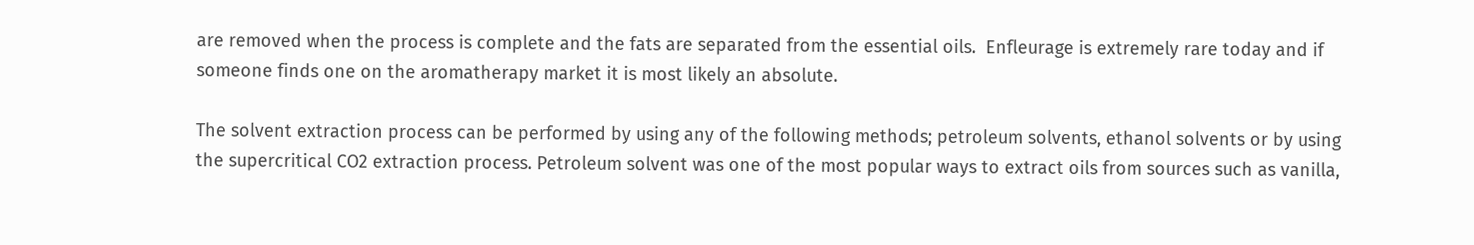are removed when the process is complete and the fats are separated from the essential oils.  Enfleurage is extremely rare today and if someone finds one on the aromatherapy market it is most likely an absolute.

The solvent extraction process can be performed by using any of the following methods; petroleum solvents, ethanol solvents or by using the supercritical CO2 extraction process. Petroleum solvent was one of the most popular ways to extract oils from sources such as vanilla,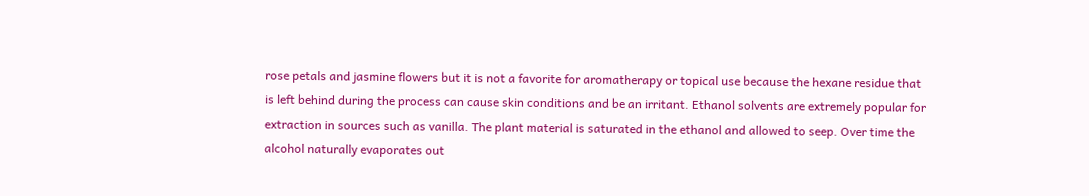rose petals and jasmine flowers but it is not a favorite for aromatherapy or topical use because the hexane residue that is left behind during the process can cause skin conditions and be an irritant. Ethanol solvents are extremely popular for extraction in sources such as vanilla. The plant material is saturated in the ethanol and allowed to seep. Over time the alcohol naturally evaporates out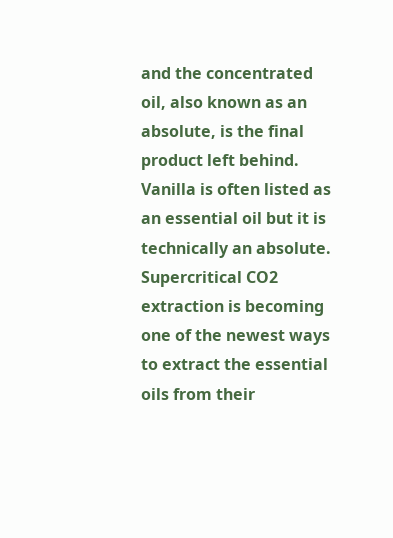and the concentrated oil, also known as an absolute, is the final product left behind. Vanilla is often listed as an essential oil but it is technically an absolute. Supercritical CO2 extraction is becoming one of the newest ways to extract the essential oils from their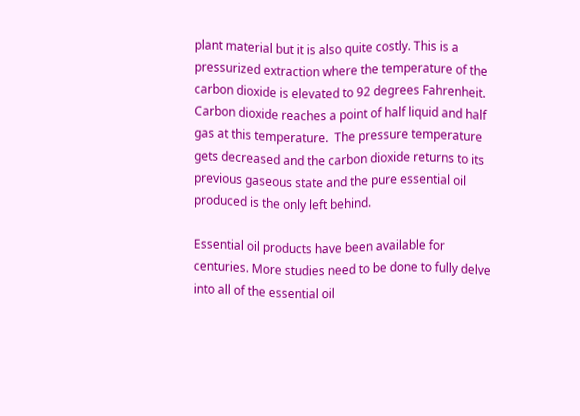plant material but it is also quite costly. This is a pressurized extraction where the temperature of the carbon dioxide is elevated to 92 degrees Fahrenheit. Carbon dioxide reaches a point of half liquid and half gas at this temperature.  The pressure temperature gets decreased and the carbon dioxide returns to its previous gaseous state and the pure essential oil produced is the only left behind.

Essential oil products have been available for centuries. More studies need to be done to fully delve into all of the essential oil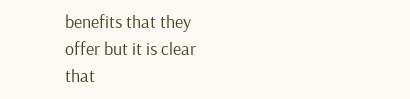benefits that they offer but it is clear that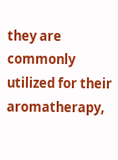they are commonly utilized for their aromatherapy,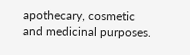apothecary, cosmetic and medicinal purposes.